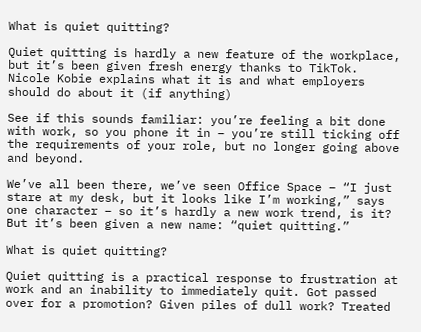What is quiet quitting?

Quiet quitting is hardly a new feature of the workplace, but it’s been given fresh energy thanks to TikTok. Nicole Kobie explains what it is and what employers should do about it (if anything)

See if this sounds familiar: you’re feeling a bit done with work, so you phone it in – you’re still ticking off the requirements of your role, but no longer going above and beyond.

We’ve all been there, we’ve seen Office Space – “I just stare at my desk, but it looks like I’m working,” says one character – so it’s hardly a new work trend, is it? But it’s been given a new name: “quiet quitting.”

What is quiet quitting?

Quiet quitting is a practical response to frustration at work and an inability to immediately quit. Got passed over for a promotion? Given piles of dull work? Treated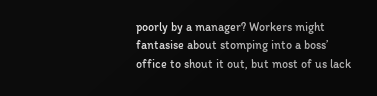poorly by a manager? Workers might fantasise about stomping into a boss’ office to shout it out, but most of us lack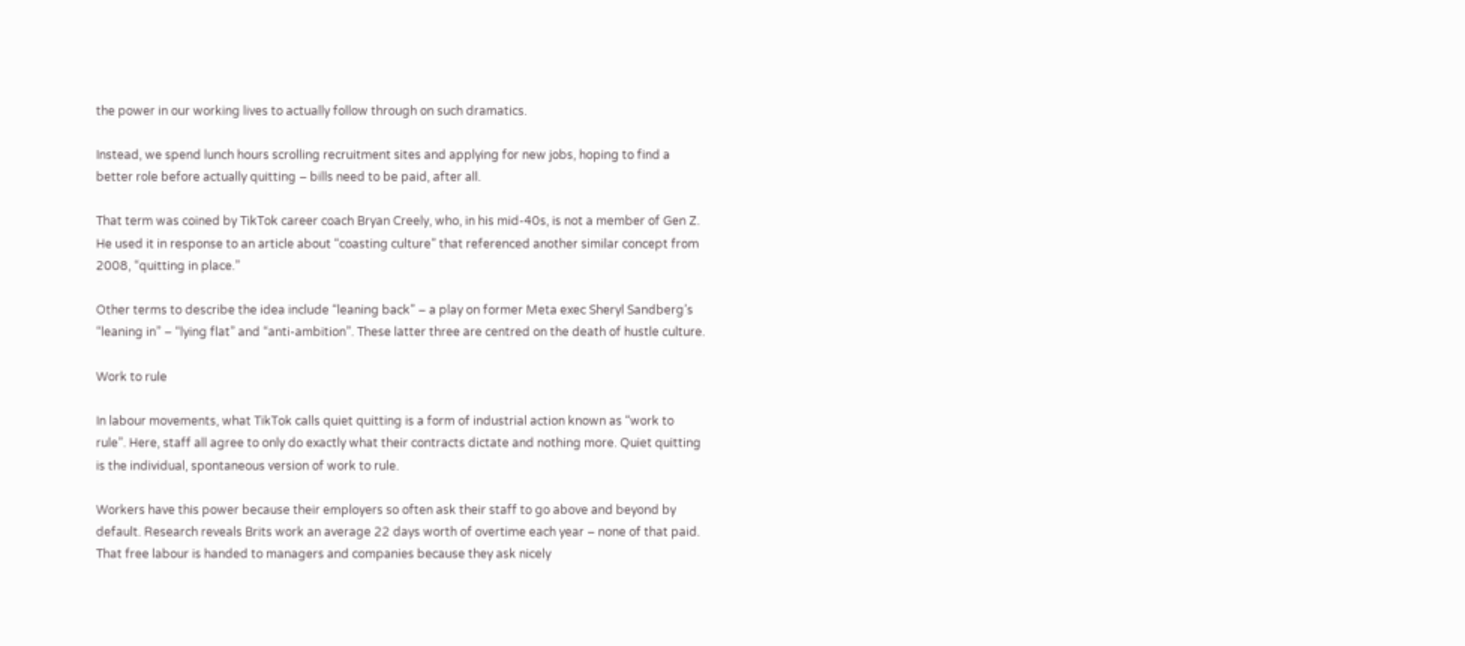the power in our working lives to actually follow through on such dramatics.

Instead, we spend lunch hours scrolling recruitment sites and applying for new jobs, hoping to find a better role before actually quitting – bills need to be paid, after all.

That term was coined by TikTok career coach Bryan Creely, who, in his mid-40s, is not a member of Gen Z. He used it in response to an article about “coasting culture” that referenced another similar concept from 2008, “quitting in place.”

Other terms to describe the idea include “leaning back” – a play on former Meta exec Sheryl Sandberg’s “leaning in” – “lying flat” and “anti-ambition”. These latter three are centred on the death of hustle culture.

Work to rule

In labour movements, what TikTok calls quiet quitting is a form of industrial action known as “work to rule”. Here, staff all agree to only do exactly what their contracts dictate and nothing more. Quiet quitting is the individual, spontaneous version of work to rule.

Workers have this power because their employers so often ask their staff to go above and beyond by default. Research reveals Brits work an average 22 days worth of overtime each year – none of that paid. That free labour is handed to managers and companies because they ask nicely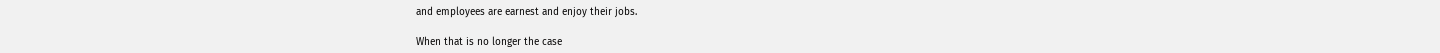and employees are earnest and enjoy their jobs.

When that is no longer the case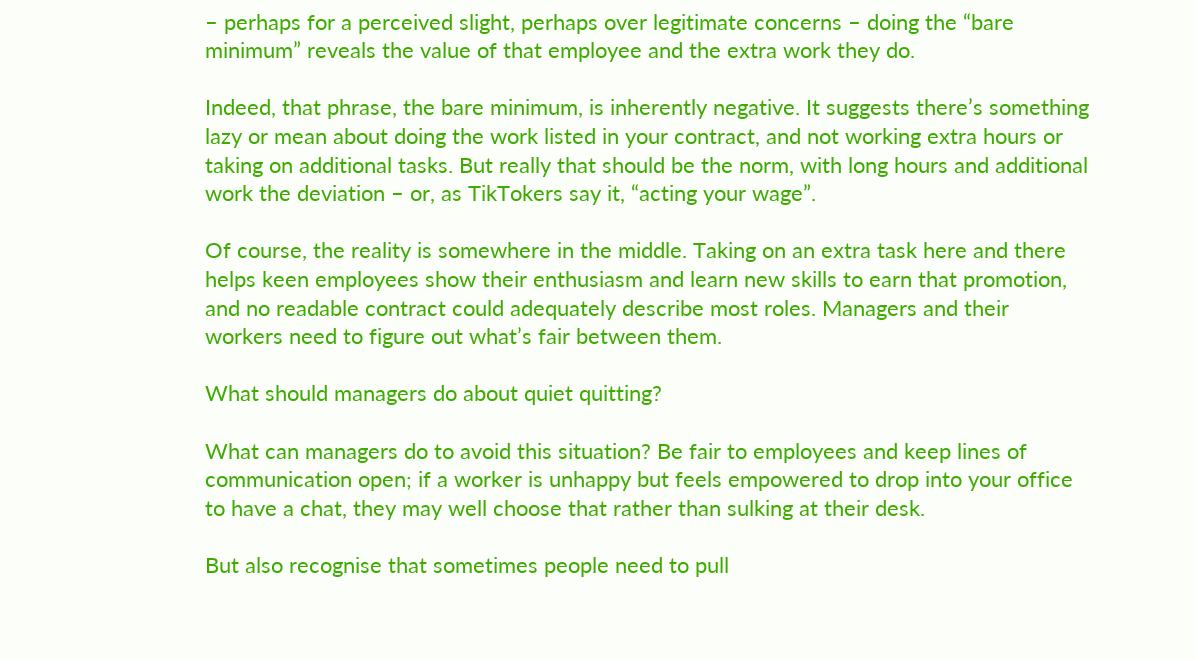– perhaps for a perceived slight, perhaps over legitimate concerns – doing the “bare minimum” reveals the value of that employee and the extra work they do.

Indeed, that phrase, the bare minimum, is inherently negative. It suggests there’s something lazy or mean about doing the work listed in your contract, and not working extra hours or taking on additional tasks. But really that should be the norm, with long hours and additional work the deviation – or, as TikTokers say it, “acting your wage”.

Of course, the reality is somewhere in the middle. Taking on an extra task here and there helps keen employees show their enthusiasm and learn new skills to earn that promotion, and no readable contract could adequately describe most roles. Managers and their workers need to figure out what’s fair between them.

What should managers do about quiet quitting?

What can managers do to avoid this situation? Be fair to employees and keep lines of communication open; if a worker is unhappy but feels empowered to drop into your office to have a chat, they may well choose that rather than sulking at their desk.

But also recognise that sometimes people need to pull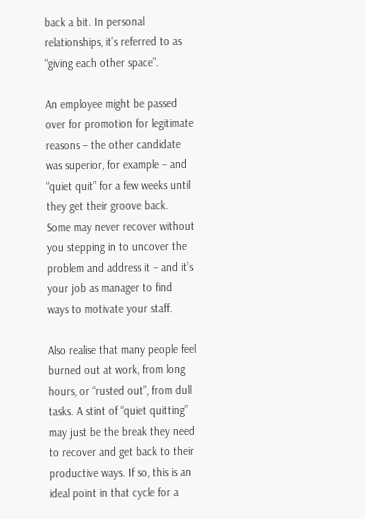back a bit. In personal relationships, it’s referred to as “giving each other space”.

An employee might be passed over for promotion for legitimate reasons – the other candidate was superior, for example – and “quiet quit” for a few weeks until they get their groove back. Some may never recover without you stepping in to uncover the problem and address it – and it’s your job as manager to find ways to motivate your staff.

Also realise that many people feel burned out at work, from long hours, or “rusted out”, from dull tasks. A stint of “quiet quitting” may just be the break they need to recover and get back to their productive ways. If so, this is an ideal point in that cycle for a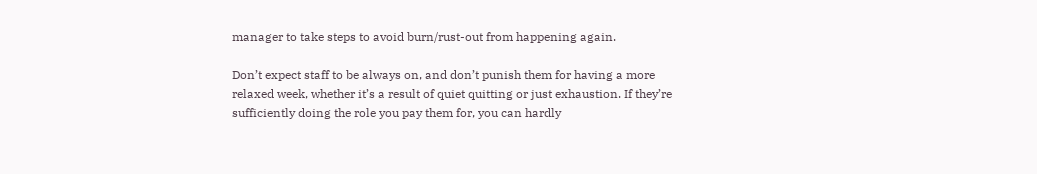manager to take steps to avoid burn/rust-out from happening again.

Don’t expect staff to be always on, and don’t punish them for having a more relaxed week, whether it’s a result of quiet quitting or just exhaustion. If they’re sufficiently doing the role you pay them for, you can hardly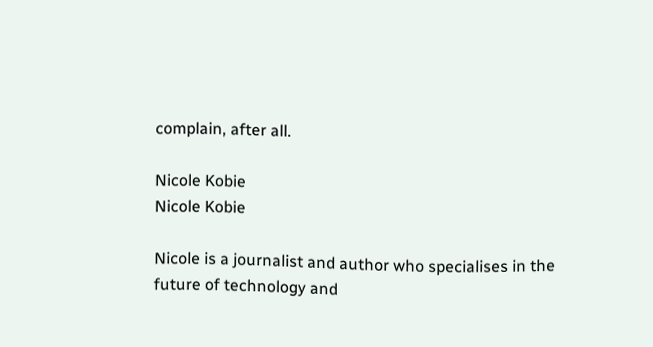complain, after all.

Nicole Kobie
Nicole Kobie

Nicole is a journalist and author who specialises in the future of technology and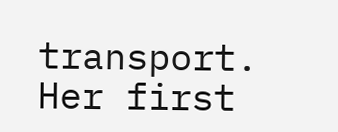transport. Her first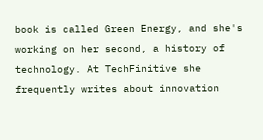book is called Green Energy, and she's working on her second, a history of technology. At TechFinitive she frequently writes about innovation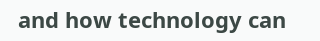and how technology can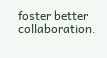foster better collaboration.